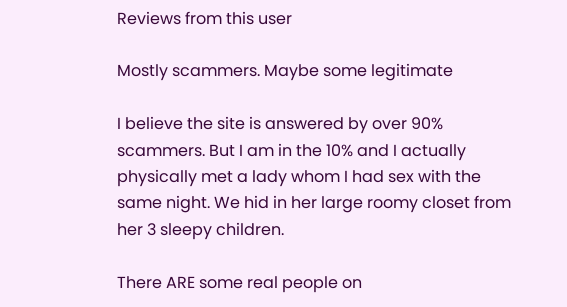Reviews from this user

Mostly scammers. Maybe some legitimate

I believe the site is answered by over 90% scammers. But I am in the 10% and I actually physically met a lady whom I had sex with the same night. We hid in her large roomy closet from her 3 sleepy children.

There ARE some real people on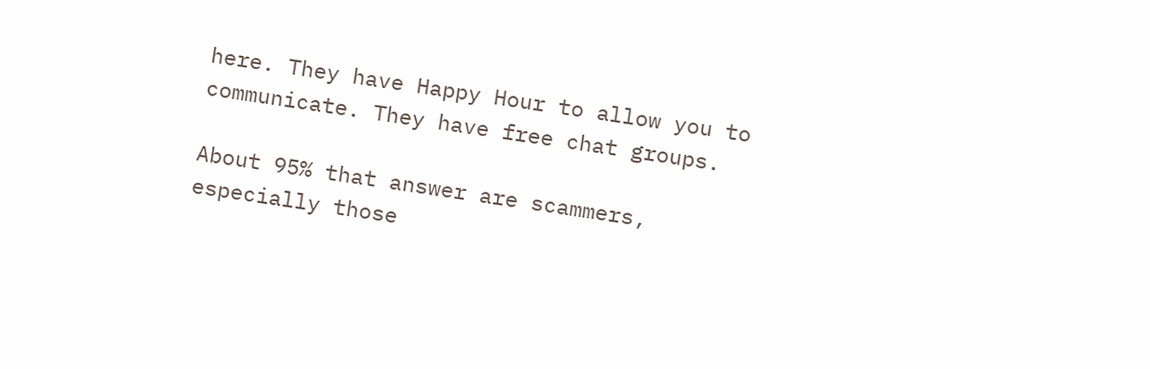here. They have Happy Hour to allow you to communicate. They have free chat groups.

About 95% that answer are scammers, especially those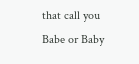that call you Babe or Baby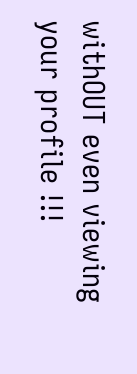withOUT even viewing your profile !!!